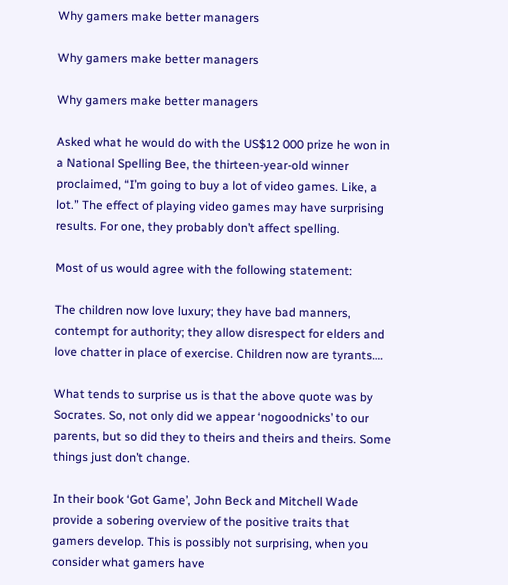Why gamers make better managers

Why gamers make better managers

Why gamers make better managers

Asked what he would do with the US$12 000 prize he won in a National Spelling Bee, the thirteen-year-old winner proclaimed, “I’m going to buy a lot of video games. Like, a lot.” The effect of playing video games may have surprising results. For one, they probably don’t affect spelling.

Most of us would agree with the following statement:

The children now love luxury; they have bad manners, contempt for authority; they allow disrespect for elders and love chatter in place of exercise. Children now are tyrants….

What tends to surprise us is that the above quote was by Socrates. So, not only did we appear ‘nogoodnicks’ to our parents, but so did they to theirs and theirs and theirs. Some things just don’t change.

In their book ‘Got Game’, John Beck and Mitchell Wade provide a sobering overview of the positive traits that gamers develop. This is possibly not surprising, when you consider what gamers have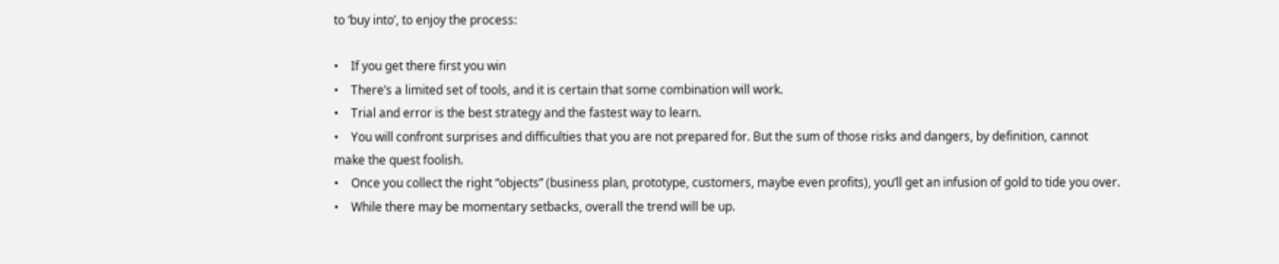to ‘buy into’, to enjoy the process:

•    If you get there first you win
•    There’s a limited set of tools, and it is certain that some combination will work.
•    Trial and error is the best strategy and the fastest way to learn.
•    You will confront surprises and difficulties that you are not prepared for. But the sum of those risks and dangers, by definition, cannot make the quest foolish.
•    Once you collect the right “objects” (business plan, prototype, customers, maybe even profits), you’ll get an infusion of gold to tide you over.
•    While there may be momentary setbacks, overall the trend will be up.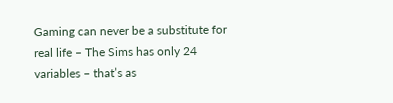Gaming can never be a substitute for real life – The Sims has only 24 variables – that’s as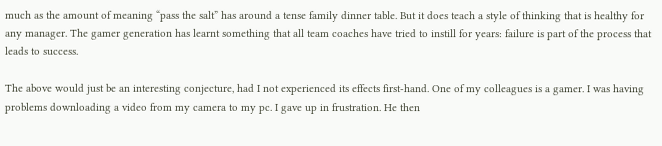much as the amount of meaning “pass the salt” has around a tense family dinner table. But it does teach a style of thinking that is healthy for any manager. The gamer generation has learnt something that all team coaches have tried to instill for years: failure is part of the process that leads to success.

The above would just be an interesting conjecture, had I not experienced its effects first-hand. One of my colleagues is a gamer. I was having problems downloading a video from my camera to my pc. I gave up in frustration. He then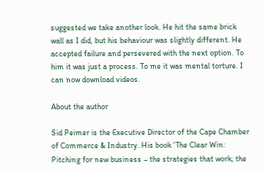suggested we take another look. He hit the same brick wall as I did, but his behaviour was slightly different. He accepted failure and persevered with the next option. To him it was just a process. To me it was mental torture. I can now download videos.

About the author

Sid Peimer is the Executive Director of the Cape Chamber of Commerce & Industry. His book ‘The Clear Win: Pitching for new business – the strategies that work; the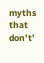myths that don’t’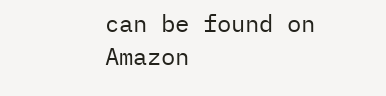can be found on Amazon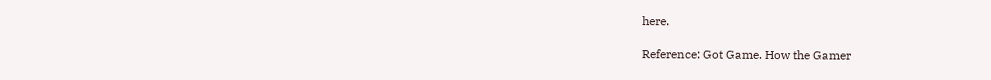here.

Reference: Got Game. How the Gamer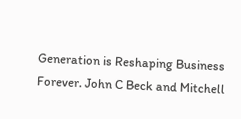Generation is Reshaping Business Forever. John C Beck and Mitchell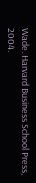Wade. Harvard Business School Press, 2004.